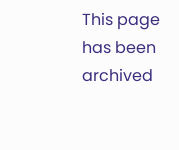This page has been archived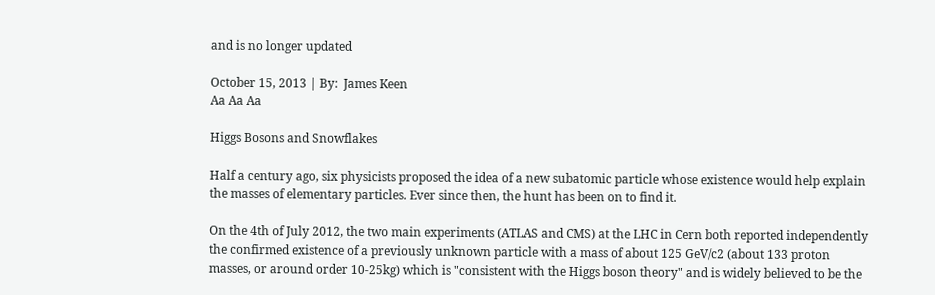and is no longer updated

October 15, 2013 | By:  James Keen
Aa Aa Aa

Higgs Bosons and Snowflakes

Half a century ago, six physicists proposed the idea of a new subatomic particle whose existence would help explain the masses of elementary particles. Ever since then, the hunt has been on to find it.

On the 4th of July 2012, the two main experiments (ATLAS and CMS) at the LHC in Cern both reported independently the confirmed existence of a previously unknown particle with a mass of about 125 GeV/c2 (about 133 proton masses, or around order 10-25kg) which is "consistent with the Higgs boson theory" and is widely believed to be the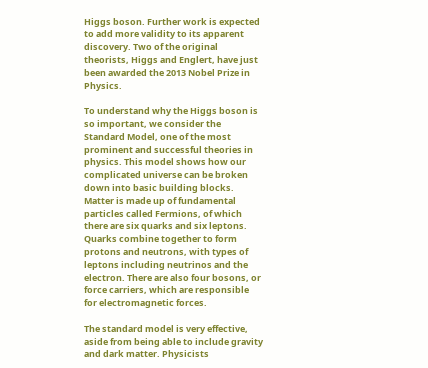Higgs boson. Further work is expected to add more validity to its apparent discovery. Two of the original theorists, Higgs and Englert, have just been awarded the 2013 Nobel Prize in Physics.

To understand why the Higgs boson is so important, we consider the Standard Model, one of the most prominent and successful theories in physics. This model shows how our complicated universe can be broken down into basic building blocks. Matter is made up of fundamental particles called Fermions, of which there are six quarks and six leptons. Quarks combine together to form protons and neutrons, with types of leptons including neutrinos and the electron. There are also four bosons, or force carriers, which are responsible for electromagnetic forces.

The standard model is very effective, aside from being able to include gravity and dark matter. Physicists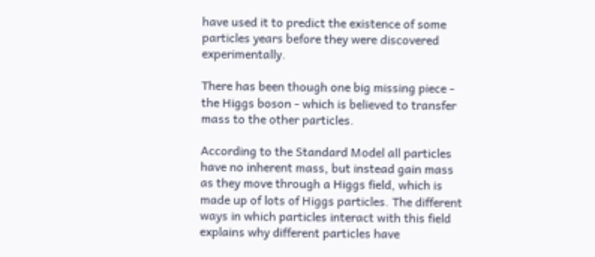have used it to predict the existence of some particles years before they were discovered experimentally.

There has been though one big missing piece - the Higgs boson - which is believed to transfer mass to the other particles.

According to the Standard Model all particles have no inherent mass, but instead gain mass as they move through a Higgs field, which is made up of lots of Higgs particles. The different ways in which particles interact with this field explains why different particles have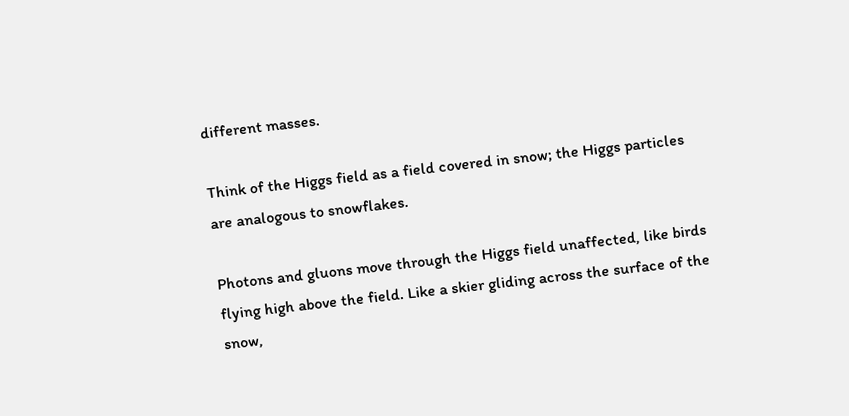different masses.

Think of the Higgs field as a field covered in snow; the Higgs particles are analogous to snowflakes.

Photons and gluons move through the Higgs field unaffected, like birds flying high above the field. Like a skier gliding across the surface of the snow,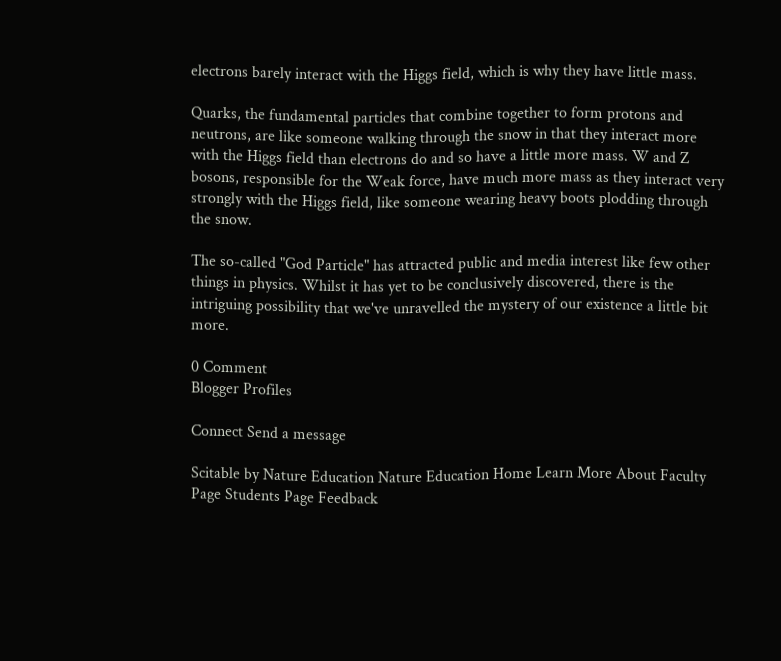electrons barely interact with the Higgs field, which is why they have little mass.

Quarks, the fundamental particles that combine together to form protons and neutrons, are like someone walking through the snow in that they interact more with the Higgs field than electrons do and so have a little more mass. W and Z bosons, responsible for the Weak force, have much more mass as they interact very strongly with the Higgs field, like someone wearing heavy boots plodding through the snow.

The so-called "God Particle" has attracted public and media interest like few other things in physics. Whilst it has yet to be conclusively discovered, there is the intriguing possibility that we've unravelled the mystery of our existence a little bit more.

0 Comment
Blogger Profiles

Connect Send a message

Scitable by Nature Education Nature Education Home Learn More About Faculty Page Students Page Feedback